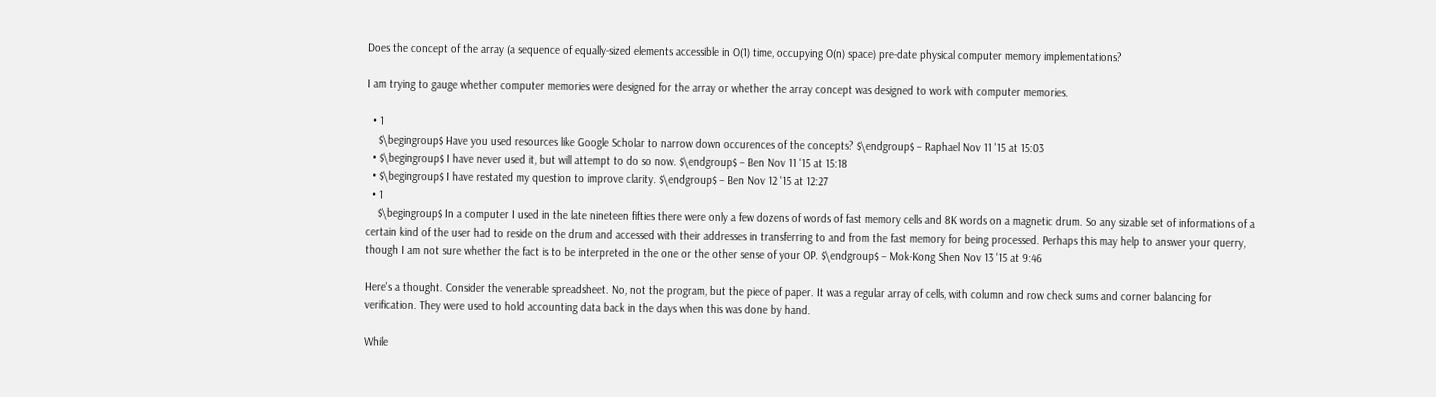Does the concept of the array (a sequence of equally-sized elements accessible in O(1) time, occupying O(n) space) pre-date physical computer memory implementations?

I am trying to gauge whether computer memories were designed for the array or whether the array concept was designed to work with computer memories.

  • 1
    $\begingroup$ Have you used resources like Google Scholar to narrow down occurences of the concepts? $\endgroup$ – Raphael Nov 11 '15 at 15:03
  • $\begingroup$ I have never used it, but will attempt to do so now. $\endgroup$ – Ben Nov 11 '15 at 15:18
  • $\begingroup$ I have restated my question to improve clarity. $\endgroup$ – Ben Nov 12 '15 at 12:27
  • 1
    $\begingroup$ In a computer I used in the late nineteen fifties there were only a few dozens of words of fast memory cells and 8K words on a magnetic drum. So any sizable set of informations of a certain kind of the user had to reside on the drum and accessed with their addresses in transferring to and from the fast memory for being processed. Perhaps this may help to answer your querry, though I am not sure whether the fact is to be interpreted in the one or the other sense of your OP. $\endgroup$ – Mok-Kong Shen Nov 13 '15 at 9:46

Here's a thought. Consider the venerable spreadsheet. No, not the program, but the piece of paper. It was a regular array of cells, with column and row check sums and corner balancing for verification. They were used to hold accounting data back in the days when this was done by hand.

While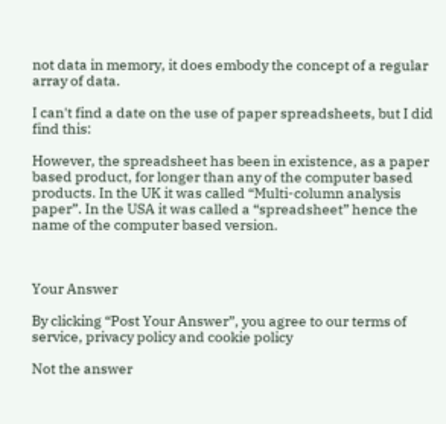not data in memory, it does embody the concept of a regular array of data.

I can't find a date on the use of paper spreadsheets, but I did find this:

However, the spreadsheet has been in existence, as a paper based product, for longer than any of the computer based products. In the UK it was called “Multi-column analysis paper”. In the USA it was called a “spreadsheet” hence the name of the computer based version.



Your Answer

By clicking “Post Your Answer”, you agree to our terms of service, privacy policy and cookie policy

Not the answer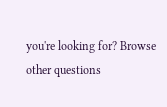you're looking for? Browse other questions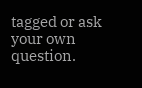tagged or ask your own question.